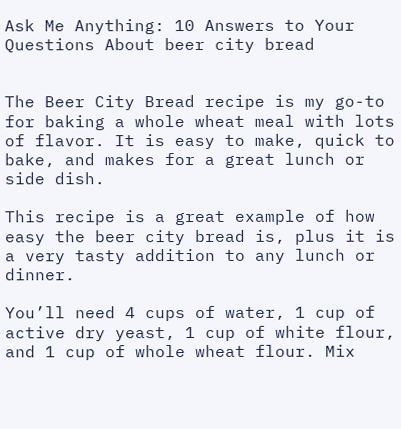Ask Me Anything: 10 Answers to Your Questions About beer city bread


The Beer City Bread recipe is my go-to for baking a whole wheat meal with lots of flavor. It is easy to make, quick to bake, and makes for a great lunch or side dish.

This recipe is a great example of how easy the beer city bread is, plus it is a very tasty addition to any lunch or dinner.

You’ll need 4 cups of water, 1 cup of active dry yeast, 1 cup of white flour, and 1 cup of whole wheat flour. Mix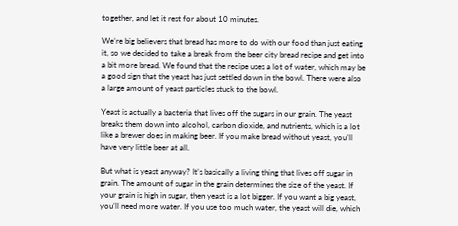together, and let it rest for about 10 minutes.

We’re big believers that bread has more to do with our food than just eating it, so we decided to take a break from the beer city bread recipe and get into a bit more bread. We found that the recipe uses a lot of water, which may be a good sign that the yeast has just settled down in the bowl. There were also a large amount of yeast particles stuck to the bowl.

Yeast is actually a bacteria that lives off the sugars in our grain. The yeast breaks them down into alcohol, carbon dioxide, and nutrients, which is a lot like a brewer does in making beer. If you make bread without yeast, you’ll have very little beer at all.

But what is yeast anyway? It’s basically a living thing that lives off sugar in grain. The amount of sugar in the grain determines the size of the yeast. If your grain is high in sugar, then yeast is a lot bigger. If you want a big yeast, you’ll need more water. If you use too much water, the yeast will die, which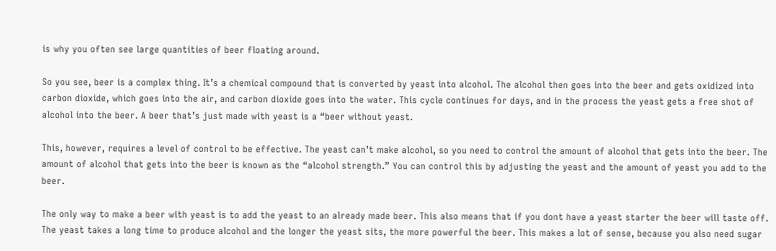is why you often see large quantities of beer floating around.

So you see, beer is a complex thing. It’s a chemical compound that is converted by yeast into alcohol. The alcohol then goes into the beer and gets oxidized into carbon dioxide, which goes into the air, and carbon dioxide goes into the water. This cycle continues for days, and in the process the yeast gets a free shot of alcohol into the beer. A beer that’s just made with yeast is a “beer without yeast.

This, however, requires a level of control to be effective. The yeast can’t make alcohol, so you need to control the amount of alcohol that gets into the beer. The amount of alcohol that gets into the beer is known as the “alcohol strength.” You can control this by adjusting the yeast and the amount of yeast you add to the beer.

The only way to make a beer with yeast is to add the yeast to an already made beer. This also means that if you dont have a yeast starter the beer will taste off. The yeast takes a long time to produce alcohol and the longer the yeast sits, the more powerful the beer. This makes a lot of sense, because you also need sugar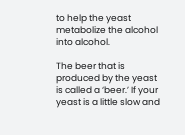to help the yeast metabolize the alcohol into alcohol.

The beer that is produced by the yeast is called a ‘beer.’ If your yeast is a little slow and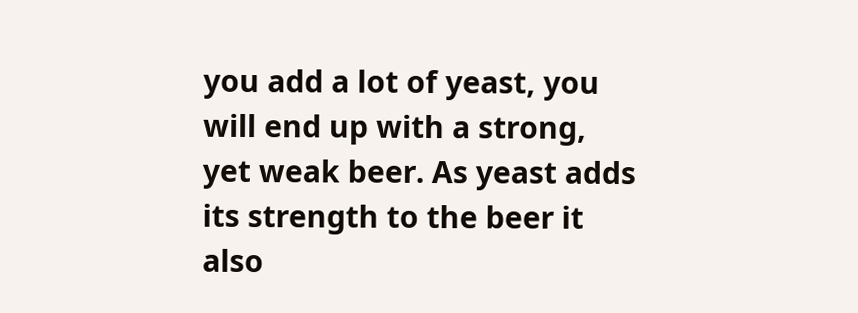you add a lot of yeast, you will end up with a strong, yet weak beer. As yeast adds its strength to the beer it also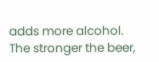adds more alcohol. The stronger the beer,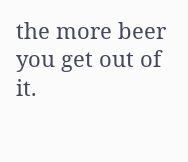the more beer you get out of it.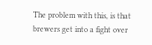The problem with this, is that brewers get into a fight over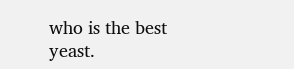who is the best yeast.